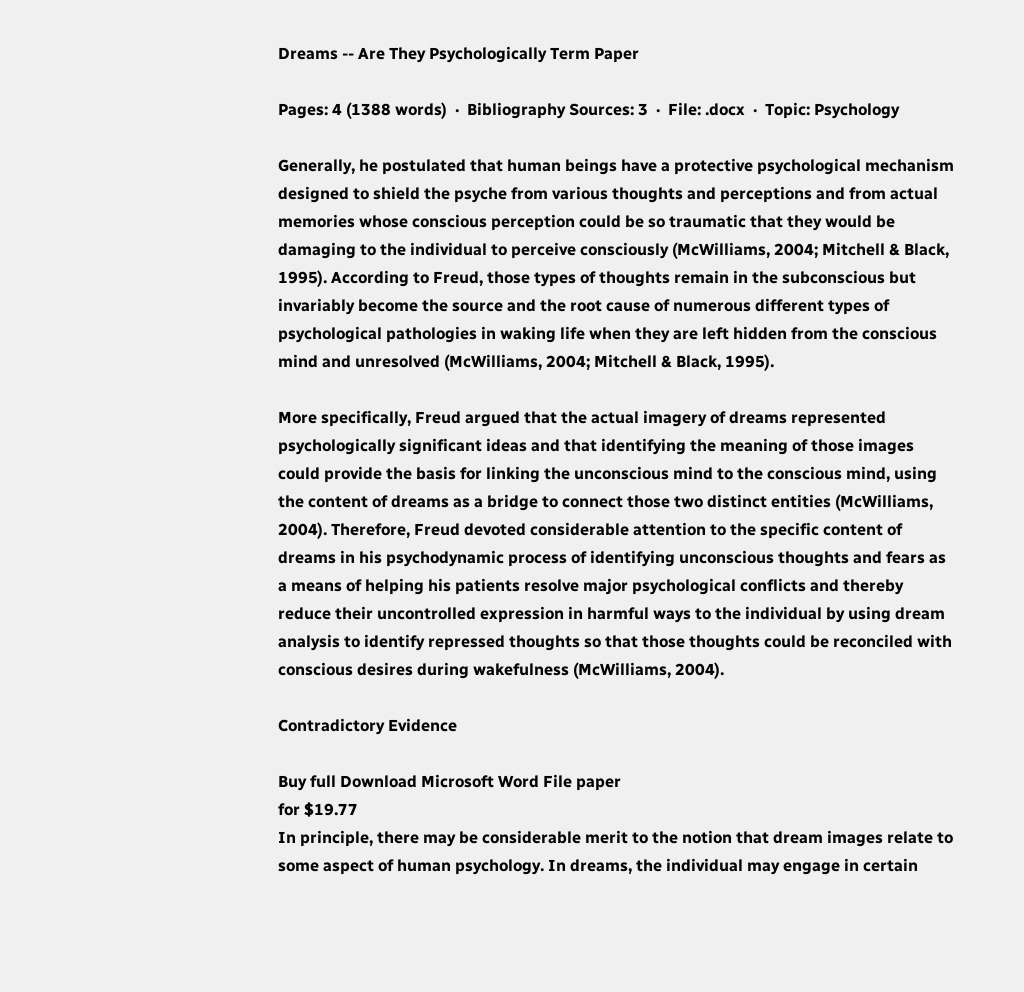Dreams -- Are They Psychologically Term Paper

Pages: 4 (1388 words)  ·  Bibliography Sources: 3  ·  File: .docx  ·  Topic: Psychology

Generally, he postulated that human beings have a protective psychological mechanism designed to shield the psyche from various thoughts and perceptions and from actual memories whose conscious perception could be so traumatic that they would be damaging to the individual to perceive consciously (McWilliams, 2004; Mitchell & Black, 1995). According to Freud, those types of thoughts remain in the subconscious but invariably become the source and the root cause of numerous different types of psychological pathologies in waking life when they are left hidden from the conscious mind and unresolved (McWilliams, 2004; Mitchell & Black, 1995).

More specifically, Freud argued that the actual imagery of dreams represented psychologically significant ideas and that identifying the meaning of those images could provide the basis for linking the unconscious mind to the conscious mind, using the content of dreams as a bridge to connect those two distinct entities (McWilliams, 2004). Therefore, Freud devoted considerable attention to the specific content of dreams in his psychodynamic process of identifying unconscious thoughts and fears as a means of helping his patients resolve major psychological conflicts and thereby reduce their uncontrolled expression in harmful ways to the individual by using dream analysis to identify repressed thoughts so that those thoughts could be reconciled with conscious desires during wakefulness (McWilliams, 2004).

Contradictory Evidence

Buy full Download Microsoft Word File paper
for $19.77
In principle, there may be considerable merit to the notion that dream images relate to some aspect of human psychology. In dreams, the individual may engage in certain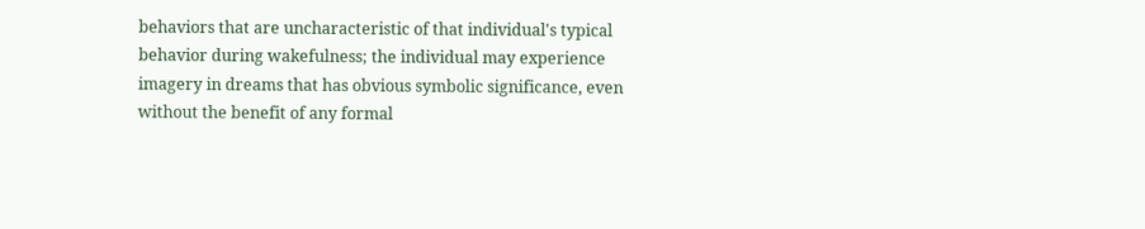behaviors that are uncharacteristic of that individual's typical behavior during wakefulness; the individual may experience imagery in dreams that has obvious symbolic significance, even without the benefit of any formal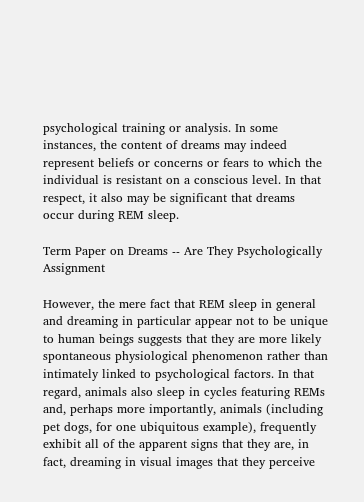psychological training or analysis. In some instances, the content of dreams may indeed represent beliefs or concerns or fears to which the individual is resistant on a conscious level. In that respect, it also may be significant that dreams occur during REM sleep.

Term Paper on Dreams -- Are They Psychologically Assignment

However, the mere fact that REM sleep in general and dreaming in particular appear not to be unique to human beings suggests that they are more likely spontaneous physiological phenomenon rather than intimately linked to psychological factors. In that regard, animals also sleep in cycles featuring REMs and, perhaps more importantly, animals (including pet dogs, for one ubiquitous example), frequently exhibit all of the apparent signs that they are, in fact, dreaming in visual images that they perceive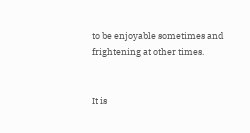to be enjoyable sometimes and frightening at other times.


It is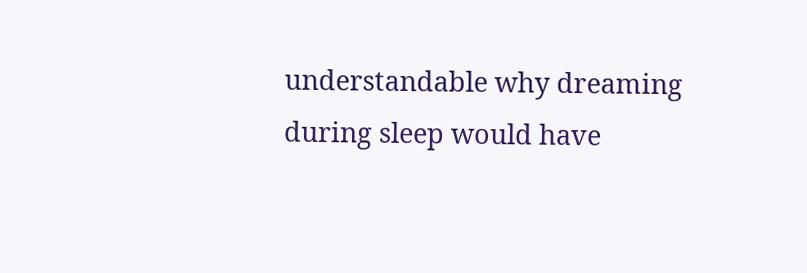understandable why dreaming during sleep would have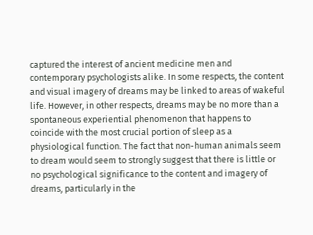captured the interest of ancient medicine men and contemporary psychologists alike. In some respects, the content and visual imagery of dreams may be linked to areas of wakeful life. However, in other respects, dreams may be no more than a spontaneous experiential phenomenon that happens to coincide with the most crucial portion of sleep as a physiological function. The fact that non-human animals seem to dream would seem to strongly suggest that there is little or no psychological significance to the content and imagery of dreams, particularly in the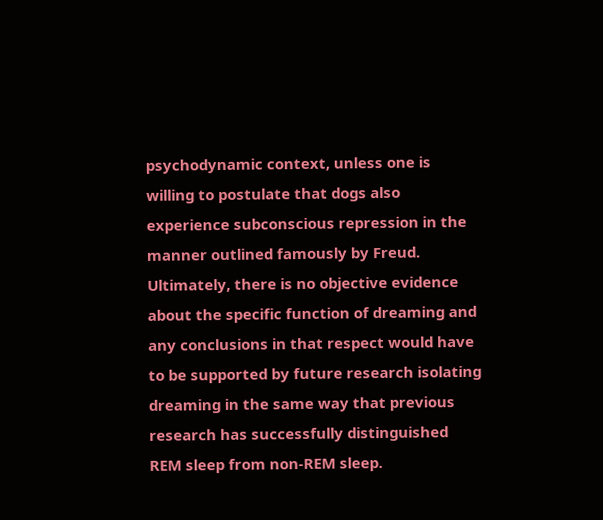psychodynamic context, unless one is willing to postulate that dogs also experience subconscious repression in the manner outlined famously by Freud. Ultimately, there is no objective evidence about the specific function of dreaming and any conclusions in that respect would have to be supported by future research isolating dreaming in the same way that previous research has successfully distinguished REM sleep from non-REM sleep.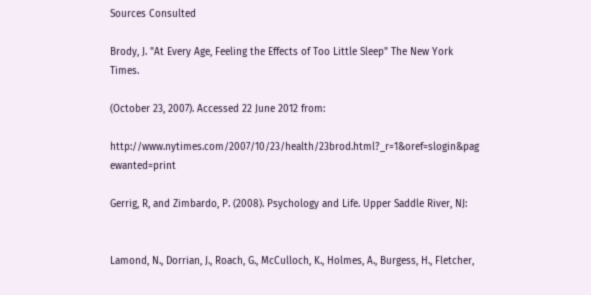Sources Consulted

Brody, J. "At Every Age, Feeling the Effects of Too Little Sleep" The New York Times.

(October 23, 2007). Accessed 22 June 2012 from:

http://www.nytimes.com/2007/10/23/health/23brod.html?_r=1&oref=slogin&pag ewanted=print

Gerrig, R, and Zimbardo, P. (2008). Psychology and Life. Upper Saddle River, NJ:


Lamond, N., Dorrian, J., Roach, G., McCulloch, K., Holmes, A., Burgess, H., Fletcher,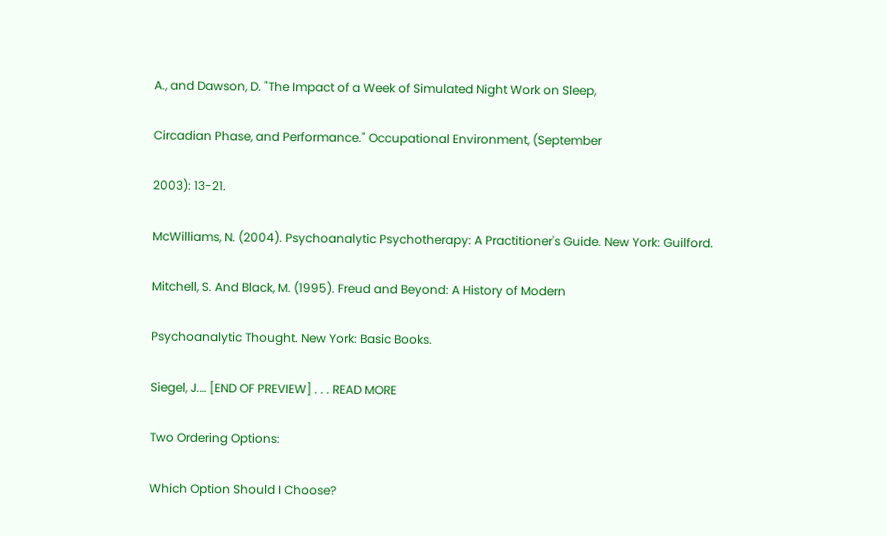A., and Dawson, D. "The Impact of a Week of Simulated Night Work on Sleep,

Circadian Phase, and Performance." Occupational Environment, (September

2003): 13-21.

McWilliams, N. (2004). Psychoanalytic Psychotherapy: A Practitioner's Guide. New York: Guilford.

Mitchell, S. And Black, M. (1995). Freud and Beyond: A History of Modern

Psychoanalytic Thought. New York: Basic Books.

Siegel, J.… [END OF PREVIEW] . . . READ MORE

Two Ordering Options:

Which Option Should I Choose?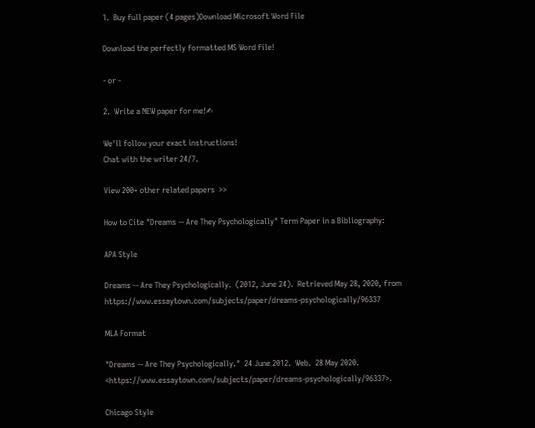1.  Buy full paper (4 pages)Download Microsoft Word File

Download the perfectly formatted MS Word file!

- or -

2.  Write a NEW paper for me!✍

We'll follow your exact instructions!
Chat with the writer 24/7.

View 200+ other related papers  >>

How to Cite "Dreams -- Are They Psychologically" Term Paper in a Bibliography:

APA Style

Dreams -- Are They Psychologically.  (2012, June 24).  Retrieved May 28, 2020, from https://www.essaytown.com/subjects/paper/dreams-psychologically/96337

MLA Format

"Dreams -- Are They Psychologically."  24 June 2012.  Web.  28 May 2020. <https://www.essaytown.com/subjects/paper/dreams-psychologically/96337>.

Chicago Style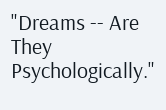"Dreams -- Are They Psychologically."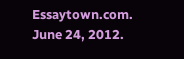Essaytown.com.  June 24, 2012.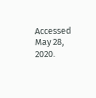Accessed May 28, 2020.